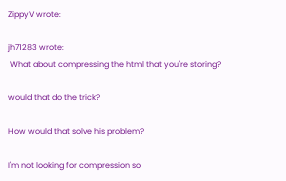ZippyV wrote:

jh71283 wrote:
 What about compressing the html that you're storing?

would that do the trick?

How would that solve his problem?

I'm not looking for compression so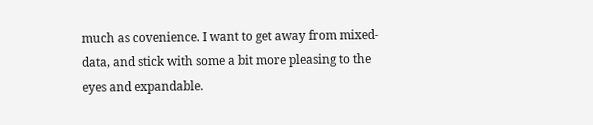much as covenience. I want to get away from mixed-data, and stick with some a bit more pleasing to the eyes and expandable.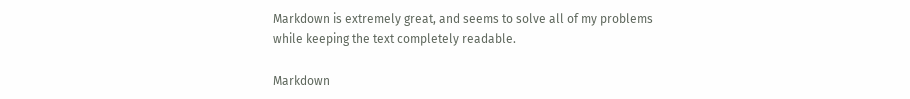Markdown is extremely great, and seems to solve all of my problems while keeping the text completely readable.

Markdown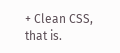+ Clean CSS, that is.